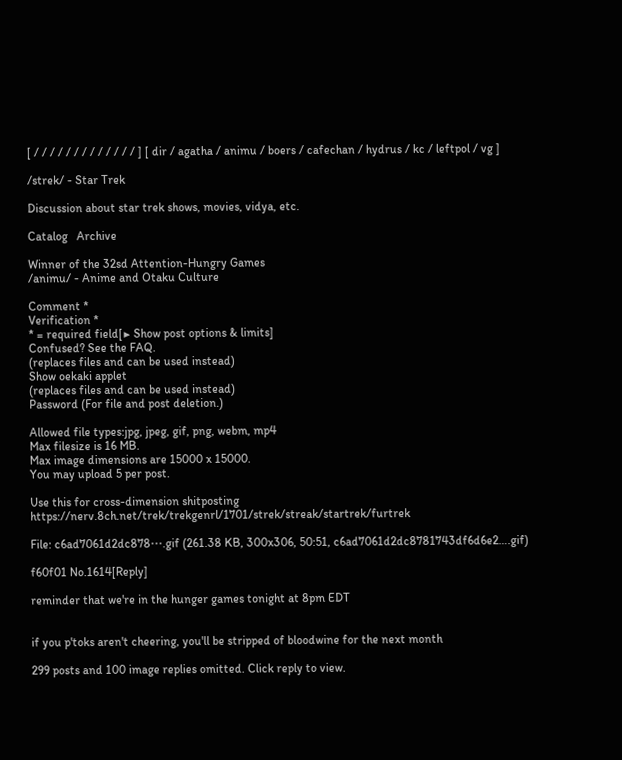[ / / / / / / / / / / / / / ] [ dir / agatha / animu / boers / cafechan / hydrus / kc / leftpol / vg ]

/strek/ - Star Trek

Discussion about star trek shows, movies, vidya, etc.

Catalog   Archive

Winner of the 32sd Attention-Hungry Games
/animu/ - Anime and Otaku Culture

Comment *
Verification *
* = required field[▶ Show post options & limits]
Confused? See the FAQ.
(replaces files and can be used instead)
Show oekaki applet
(replaces files and can be used instead)
Password (For file and post deletion.)

Allowed file types:jpg, jpeg, gif, png, webm, mp4
Max filesize is 16 MB.
Max image dimensions are 15000 x 15000.
You may upload 5 per post.

Use this for cross-dimension shitposting https://nerv.8ch.net/trek/trekgenrl/1701/strek/streak/startrek/furtrek

File: c6ad7061d2dc878⋯.gif (261.38 KB, 300x306, 50:51, c6ad7061d2dc8781743df6d6e2….gif)

f60f01 No.1614[Reply]

reminder that we're in the hunger games tonight at 8pm EDT


if you p'toks aren't cheering, you'll be stripped of bloodwine for the next month

299 posts and 100 image replies omitted. Click reply to view.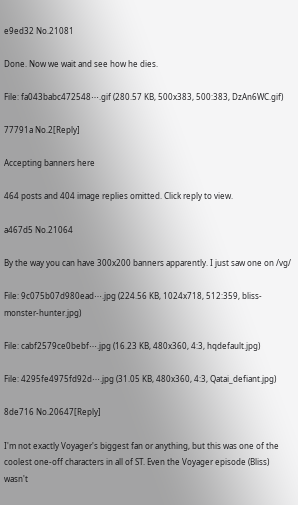e9ed32 No.21081

Done. Now we wait and see how he dies.

File: fa043babc472548⋯.gif (280.57 KB, 500x383, 500:383, DzAn6WC.gif)

77791a No.2[Reply]

Accepting banners here

464 posts and 404 image replies omitted. Click reply to view.

a467d5 No.21064

By the way you can have 300x200 banners apparently. I just saw one on /vg/

File: 9c075b07d980ead⋯.jpg (224.56 KB, 1024x718, 512:359, bliss-monster-hunter.jpg)

File: cabf2579ce0bebf⋯.jpg (16.23 KB, 480x360, 4:3, hqdefault.jpg)

File: 4295fe4975fd92d⋯.jpg (31.05 KB, 480x360, 4:3, Qatai_defiant.jpg)

8de716 No.20647[Reply]

I'm not exactly Voyager's biggest fan or anything, but this was one of the coolest one-off characters in all of ST. Even the Voyager episode (Bliss) wasn't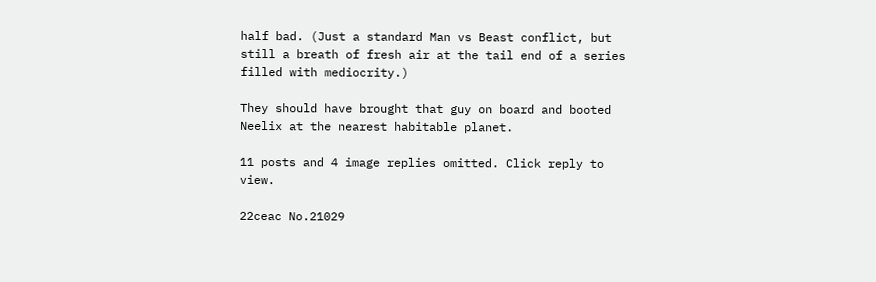half bad. (Just a standard Man vs Beast conflict, but still a breath of fresh air at the tail end of a series filled with mediocrity.)

They should have brought that guy on board and booted Neelix at the nearest habitable planet.

11 posts and 4 image replies omitted. Click reply to view.

22ceac No.21029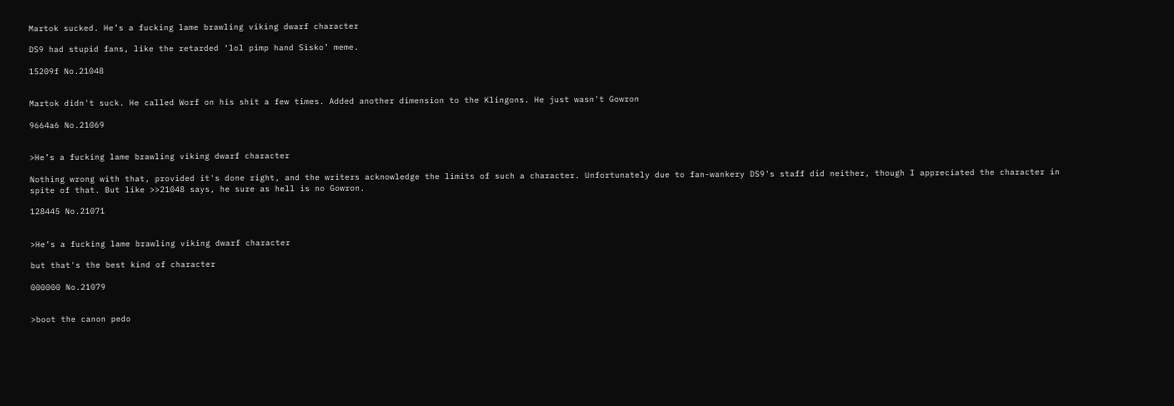Martok sucked. He’s a fucking lame brawling viking dwarf character

DS9 had stupid fans, like the retarded ‘lol pimp hand Sisko’ meme.

15209f No.21048


Martok didn't suck. He called Worf on his shit a few times. Added another dimension to the Klingons. He just wasn't Gowron

9664a6 No.21069


>He’s a fucking lame brawling viking dwarf character

Nothing wrong with that, provided it's done right, and the writers acknowledge the limits of such a character. Unfortunately due to fan-wankery DS9's staff did neither, though I appreciated the character in spite of that. But like >>21048 says, he sure as hell is no Gowron.

128445 No.21071


>He’s a fucking lame brawling viking dwarf character

but that's the best kind of character

000000 No.21079


>boot the canon pedo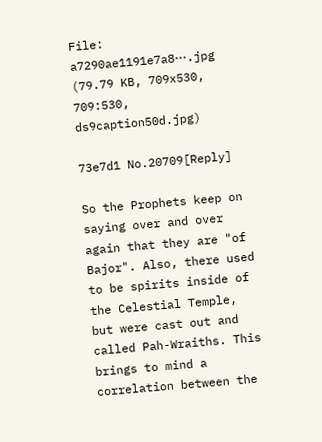File: a7290ae1191e7a8⋯.jpg (79.79 KB, 709x530, 709:530, ds9caption50d.jpg)

73e7d1 No.20709[Reply]

So the Prophets keep on saying over and over again that they are "of Bajor". Also, there used to be spirits inside of the Celestial Temple, but were cast out and called Pah-Wraiths. This brings to mind a correlation between the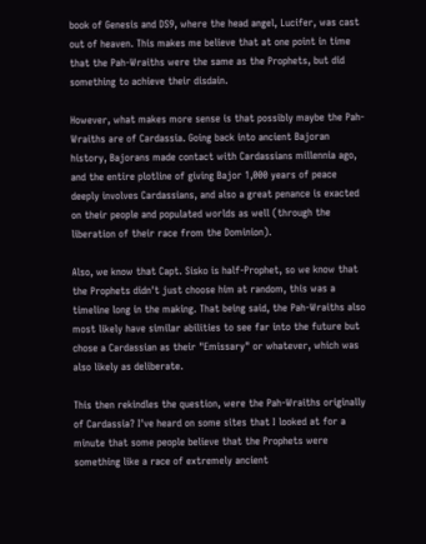book of Genesis and DS9, where the head angel, Lucifer, was cast out of heaven. This makes me believe that at one point in time that the Pah-Wraiths were the same as the Prophets, but did something to achieve their disdain.

However, what makes more sense is that possibly maybe the Pah-Wraiths are of Cardassia. Going back into ancient Bajoran history, Bajorans made contact with Cardassians millennia ago, and the entire plotline of giving Bajor 1,000 years of peace deeply involves Cardassians, and also a great penance is exacted on their people and populated worlds as well (through the liberation of their race from the Dominion).

Also, we know that Capt. Sisko is half-Prophet, so we know that the Prophets didn't just choose him at random, this was a timeline long in the making. That being said, the Pah-Wraiths also most likely have similar abilities to see far into the future but chose a Cardassian as their "Emissary" or whatever, which was also likely as deliberate.

This then rekindles the question, were the Pah-Wraiths originally of Cardassia? I've heard on some sites that I looked at for a minute that some people believe that the Prophets were something like a race of extremely ancient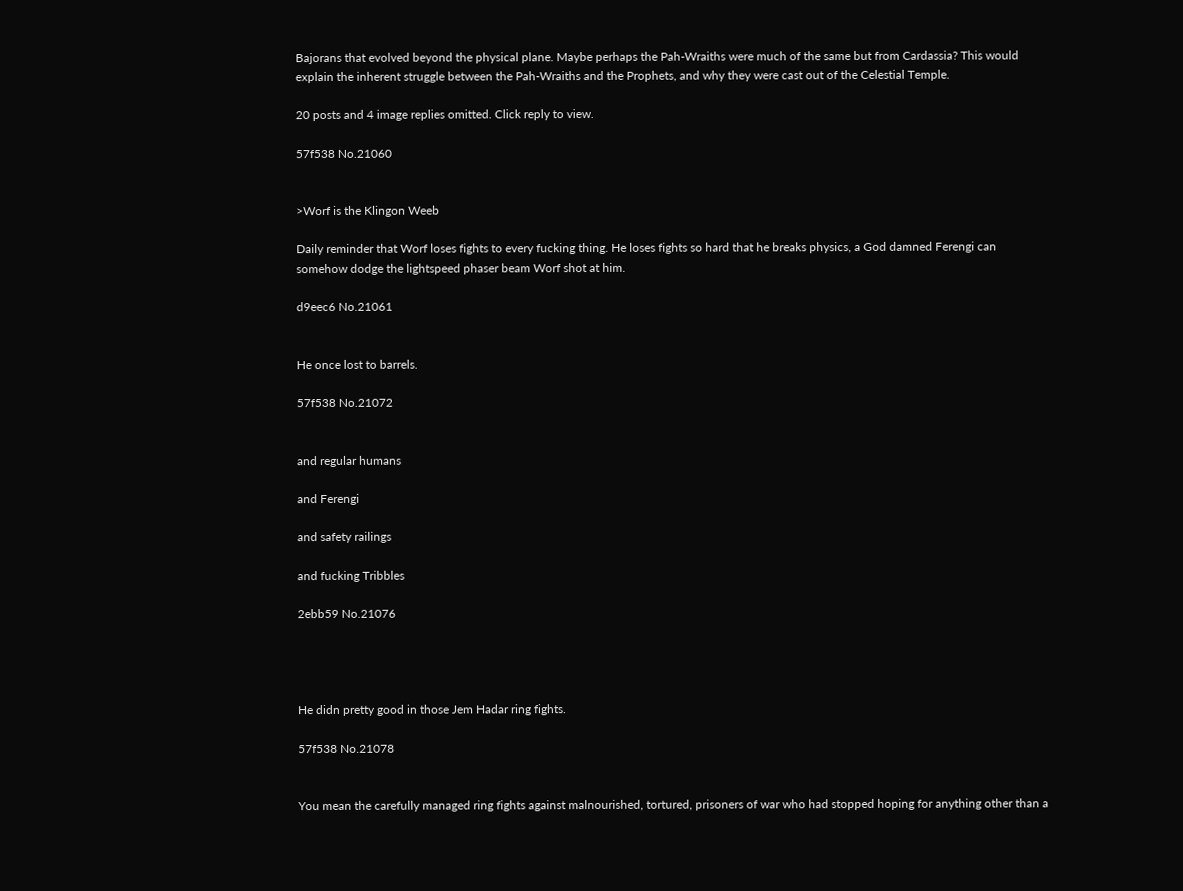Bajorans that evolved beyond the physical plane. Maybe perhaps the Pah-Wraiths were much of the same but from Cardassia? This would explain the inherent struggle between the Pah-Wraiths and the Prophets, and why they were cast out of the Celestial Temple.

20 posts and 4 image replies omitted. Click reply to view.

57f538 No.21060


>Worf is the Klingon Weeb

Daily reminder that Worf loses fights to every fucking thing. He loses fights so hard that he breaks physics, a God damned Ferengi can somehow dodge the lightspeed phaser beam Worf shot at him.

d9eec6 No.21061


He once lost to barrels.

57f538 No.21072


and regular humans

and Ferengi

and safety railings

and fucking Tribbles

2ebb59 No.21076




He didn pretty good in those Jem Hadar ring fights.

57f538 No.21078


You mean the carefully managed ring fights against malnourished, tortured, prisoners of war who had stopped hoping for anything other than a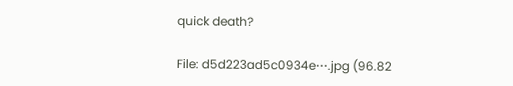quick death?

File: d5d223ad5c0934e⋯.jpg (96.82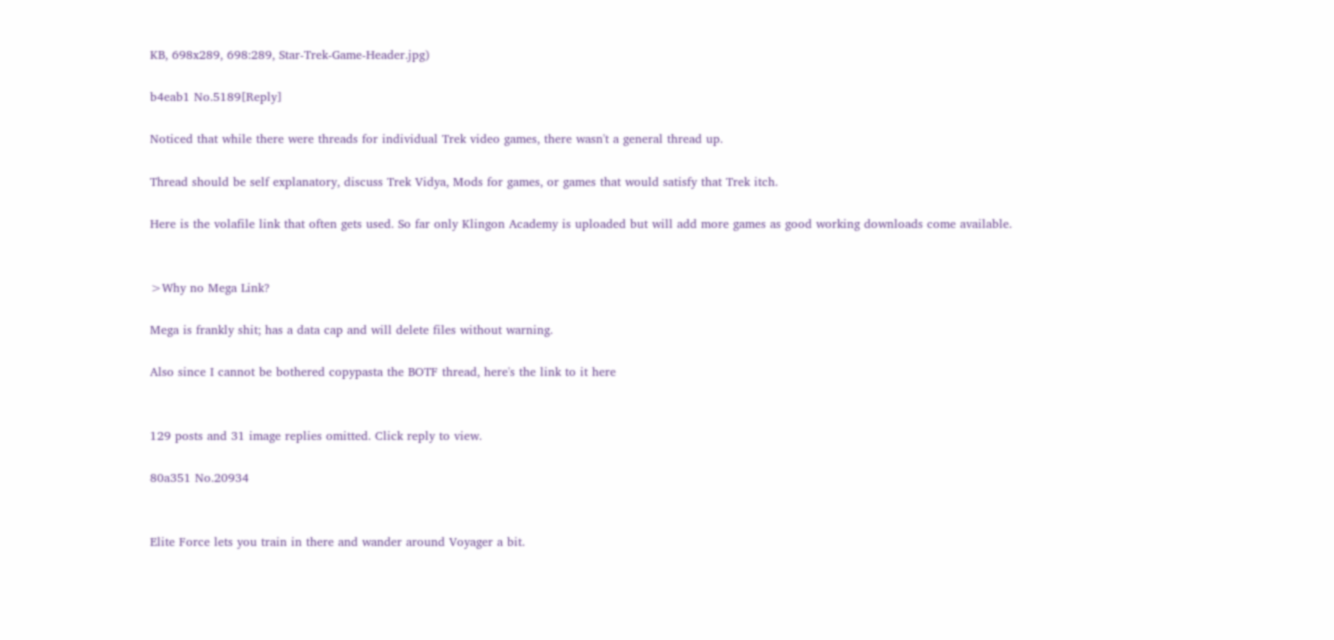KB, 698x289, 698:289, Star-Trek-Game-Header.jpg)

b4eab1 No.5189[Reply]

Noticed that while there were threads for individual Trek video games, there wasn't a general thread up.

Thread should be self explanatory, discuss Trek Vidya, Mods for games, or games that would satisfy that Trek itch.

Here is the volafile link that often gets used. So far only Klingon Academy is uploaded but will add more games as good working downloads come available.


>Why no Mega Link?

Mega is frankly shit; has a data cap and will delete files without warning.

Also since I cannot be bothered copypasta the BOTF thread, here's the link to it here


129 posts and 31 image replies omitted. Click reply to view.

80a351 No.20934


Elite Force lets you train in there and wander around Voyager a bit.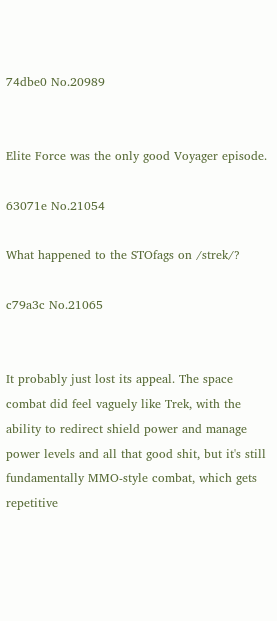74dbe0 No.20989


Elite Force was the only good Voyager episode.

63071e No.21054

What happened to the STOfags on /strek/?

c79a3c No.21065


It probably just lost its appeal. The space combat did feel vaguely like Trek, with the ability to redirect shield power and manage power levels and all that good shit, but it's still fundamentally MMO-style combat, which gets repetitive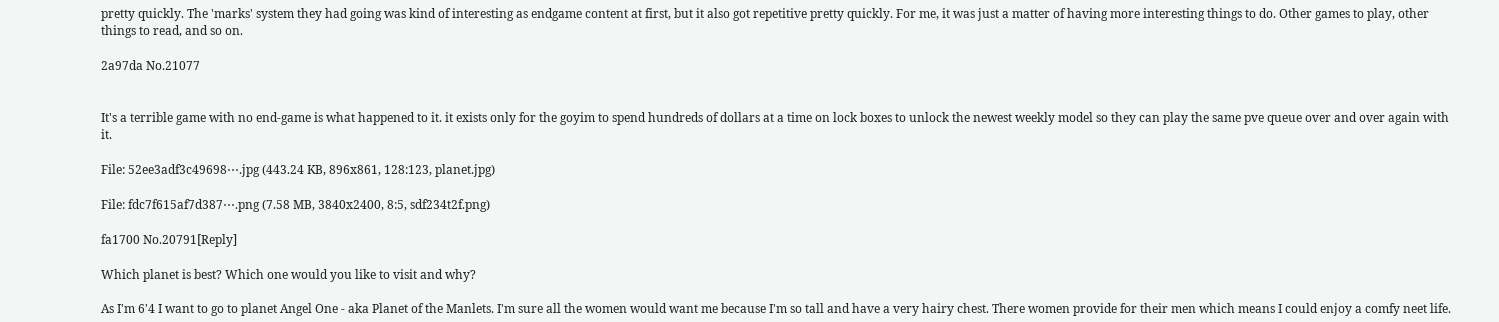pretty quickly. The 'marks' system they had going was kind of interesting as endgame content at first, but it also got repetitive pretty quickly. For me, it was just a matter of having more interesting things to do. Other games to play, other things to read, and so on.

2a97da No.21077


It's a terrible game with no end-game is what happened to it. it exists only for the goyim to spend hundreds of dollars at a time on lock boxes to unlock the newest weekly model so they can play the same pve queue over and over again with it.

File: 52ee3adf3c49698⋯.jpg (443.24 KB, 896x861, 128:123, planet.jpg)

File: fdc7f615af7d387⋯.png (7.58 MB, 3840x2400, 8:5, sdf234t2f.png)

fa1700 No.20791[Reply]

Which planet is best? Which one would you like to visit and why?

As I'm 6'4 I want to go to planet Angel One - aka Planet of the Manlets. I'm sure all the women would want me because I'm so tall and have a very hairy chest. There women provide for their men which means I could enjoy a comfy neet life.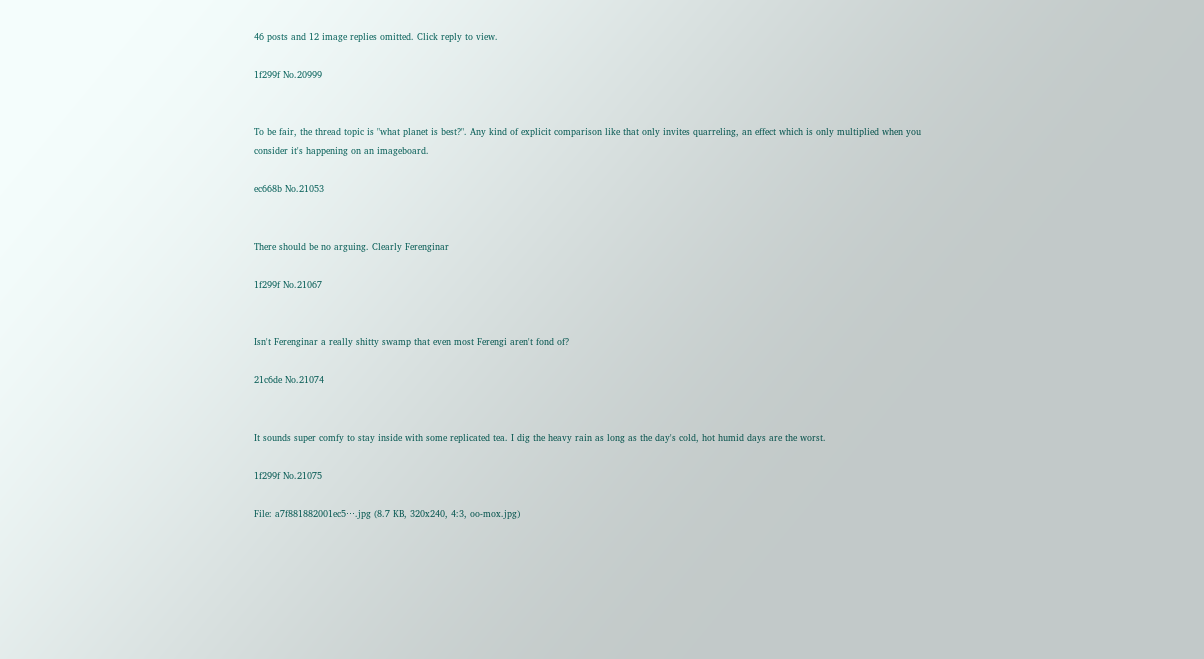46 posts and 12 image replies omitted. Click reply to view.

1f299f No.20999


To be fair, the thread topic is "what planet is best?". Any kind of explicit comparison like that only invites quarreling, an effect which is only multiplied when you consider it's happening on an imageboard.

ec668b No.21053


There should be no arguing. Clearly Ferenginar

1f299f No.21067


Isn't Ferenginar a really shitty swamp that even most Ferengi aren't fond of?

21c6de No.21074


It sounds super comfy to stay inside with some replicated tea. I dig the heavy rain as long as the day's cold, hot humid days are the worst.

1f299f No.21075

File: a7f881882001ec5⋯.jpg (8.7 KB, 320x240, 4:3, oo-mox.jpg)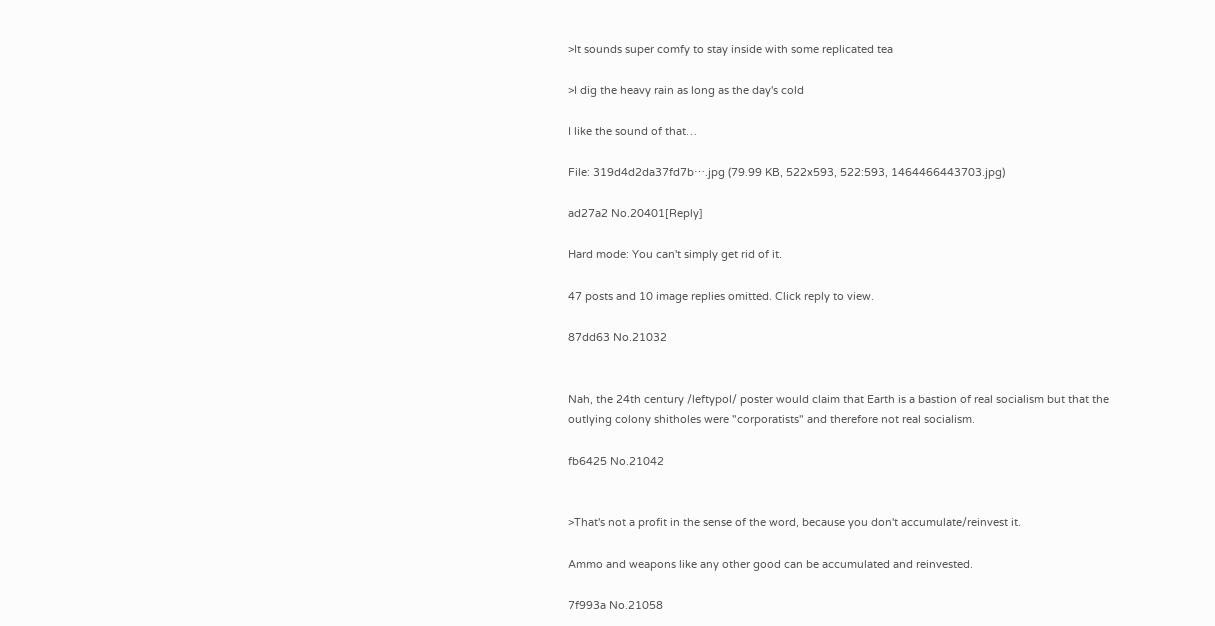>It sounds super comfy to stay inside with some replicated tea

>I dig the heavy rain as long as the day's cold

I like the sound of that…

File: 319d4d2da37fd7b⋯.jpg (79.99 KB, 522x593, 522:593, 1464466443703.jpg)

ad27a2 No.20401[Reply]

Hard mode: You can't simply get rid of it.

47 posts and 10 image replies omitted. Click reply to view.

87dd63 No.21032


Nah, the 24th century /leftypol/ poster would claim that Earth is a bastion of real socialism but that the outlying colony shitholes were "corporatists" and therefore not real socialism.

fb6425 No.21042


>That's not a profit in the sense of the word, because you don't accumulate/reinvest it.

Ammo and weapons like any other good can be accumulated and reinvested.

7f993a No.21058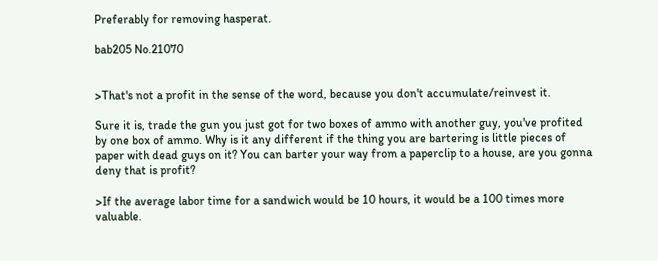Preferably for removing hasperat.

bab205 No.21070


>That's not a profit in the sense of the word, because you don't accumulate/reinvest it.

Sure it is, trade the gun you just got for two boxes of ammo with another guy, you've profited by one box of ammo. Why is it any different if the thing you are bartering is little pieces of paper with dead guys on it? You can barter your way from a paperclip to a house, are you gonna deny that is profit?

>If the average labor time for a sandwich would be 10 hours, it would be a 100 times more valuable.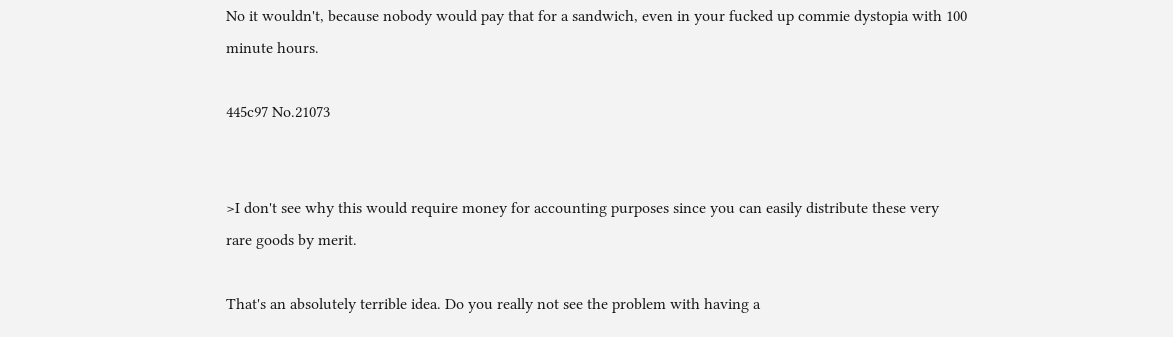No it wouldn't, because nobody would pay that for a sandwich, even in your fucked up commie dystopia with 100 minute hours.

445c97 No.21073


>I don't see why this would require money for accounting purposes since you can easily distribute these very rare goods by merit.

That's an absolutely terrible idea. Do you really not see the problem with having a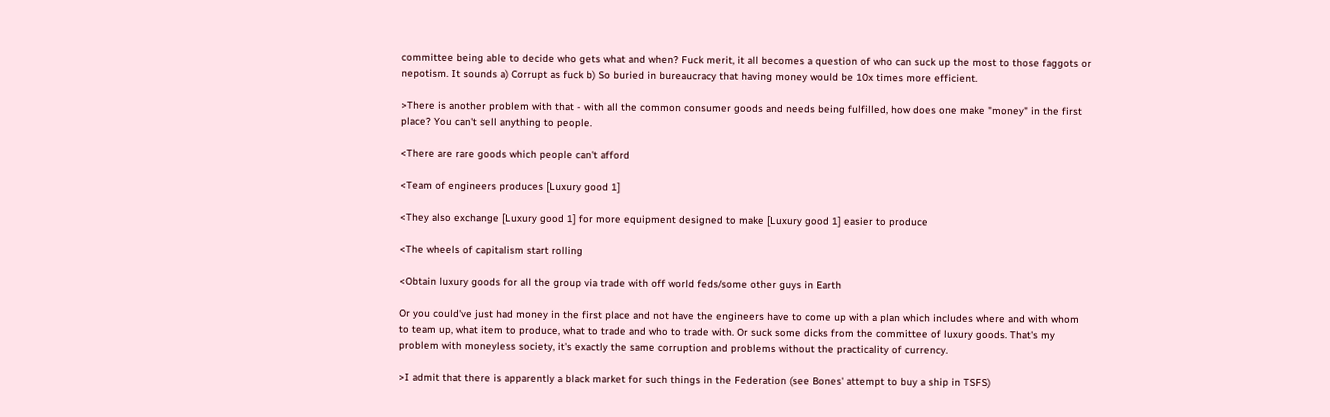committee being able to decide who gets what and when? Fuck merit, it all becomes a question of who can suck up the most to those faggots or nepotism. It sounds a) Corrupt as fuck b) So buried in bureaucracy that having money would be 10x times more efficient.

>There is another problem with that - with all the common consumer goods and needs being fulfilled, how does one make "money" in the first place? You can't sell anything to people.

<There are rare goods which people can't afford

<Team of engineers produces [Luxury good 1]

<They also exchange [Luxury good 1] for more equipment designed to make [Luxury good 1] easier to produce

<The wheels of capitalism start rolling

<Obtain luxury goods for all the group via trade with off world feds/some other guys in Earth

Or you could've just had money in the first place and not have the engineers have to come up with a plan which includes where and with whom to team up, what item to produce, what to trade and who to trade with. Or suck some dicks from the committee of luxury goods. That's my problem with moneyless society, it's exactly the same corruption and problems without the practicality of currency.

>I admit that there is apparently a black market for such things in the Federation (see Bones' attempt to buy a ship in TSFS)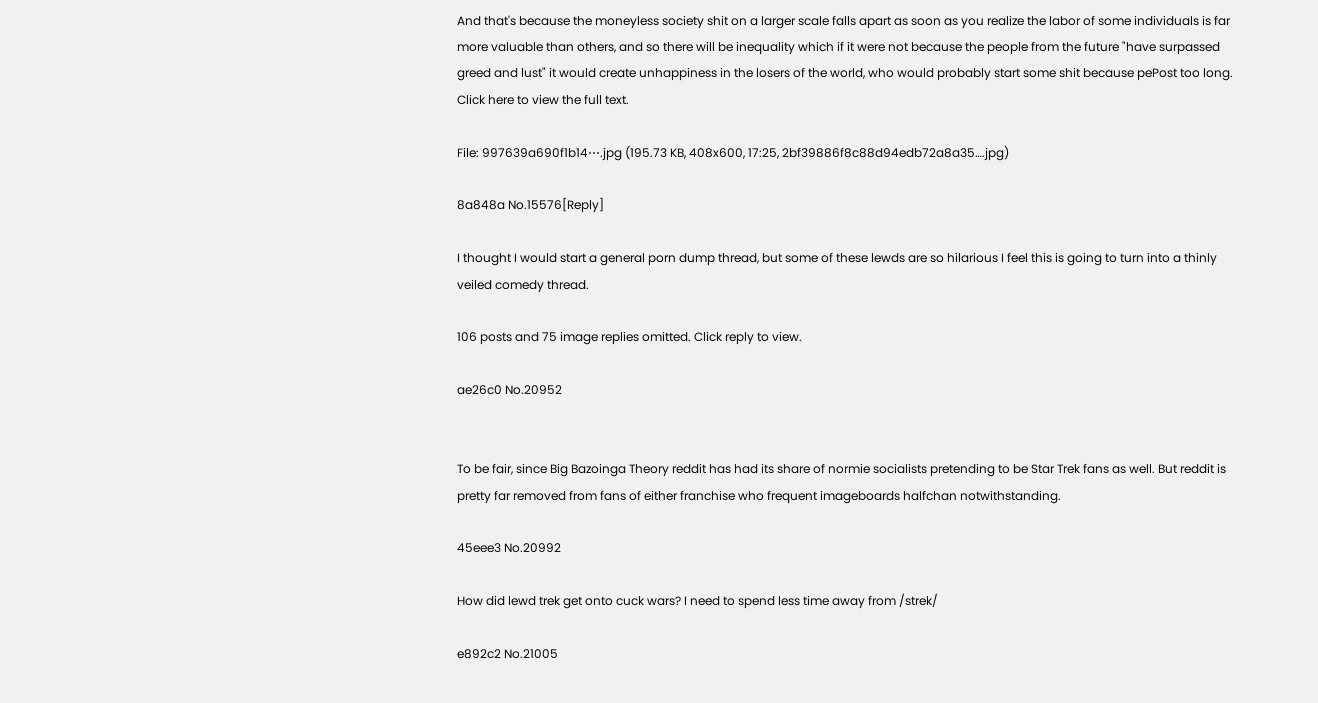And that's because the moneyless society shit on a larger scale falls apart as soon as you realize the labor of some individuals is far more valuable than others, and so there will be inequality which if it were not because the people from the future "have surpassed greed and lust" it would create unhappiness in the losers of the world, who would probably start some shit because pePost too long. Click here to view the full text.

File: 997639a690f1b14⋯.jpg (195.73 KB, 408x600, 17:25, 2bf39886f8c88d94edb72a8a35….jpg)

8a848a No.15576[Reply]

I thought I would start a general porn dump thread, but some of these lewds are so hilarious I feel this is going to turn into a thinly veiled comedy thread.

106 posts and 75 image replies omitted. Click reply to view.

ae26c0 No.20952


To be fair, since Big Bazoinga Theory reddit has had its share of normie socialists pretending to be Star Trek fans as well. But reddit is pretty far removed from fans of either franchise who frequent imageboards halfchan notwithstanding.

45eee3 No.20992

How did lewd trek get onto cuck wars? I need to spend less time away from /strek/

e892c2 No.21005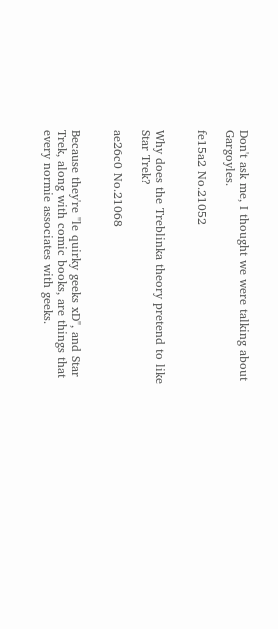Don't ask me, I thought we were talking about Gargoyles.

fe15a2 No.21052


Why does the Treblinka theory pretend to like Star Trek?

ae26c0 No.21068


Because they're "le quirky geeks xD", and Star Trek, along with comic books, are things that every normie associates with geeks.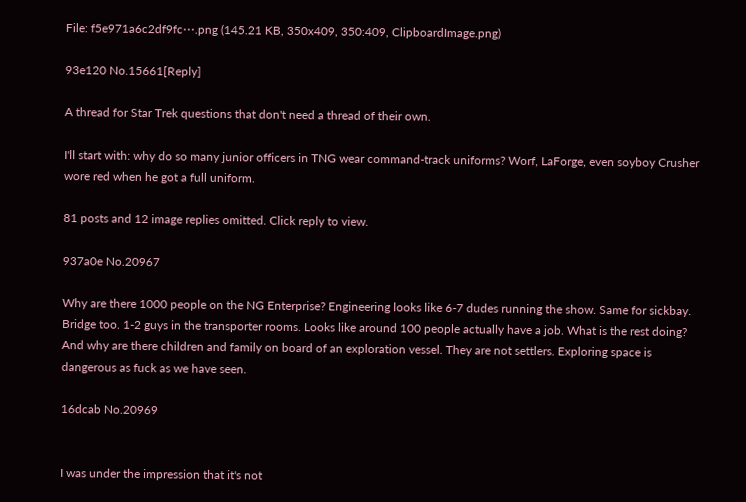File: f5e971a6c2df9fc⋯.png (145.21 KB, 350x409, 350:409, ClipboardImage.png)

93e120 No.15661[Reply]

A thread for Star Trek questions that don't need a thread of their own.

I'll start with: why do so many junior officers in TNG wear command-track uniforms? Worf, LaForge, even soyboy Crusher wore red when he got a full uniform.

81 posts and 12 image replies omitted. Click reply to view.

937a0e No.20967

Why are there 1000 people on the NG Enterprise? Engineering looks like 6-7 dudes running the show. Same for sickbay. Bridge too. 1-2 guys in the transporter rooms. Looks like around 100 people actually have a job. What is the rest doing? And why are there children and family on board of an exploration vessel. They are not settlers. Exploring space is dangerous as fuck as we have seen.

16dcab No.20969


I was under the impression that it's not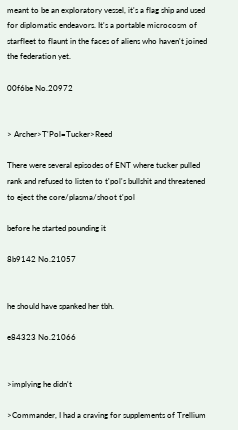meant to be an exploratory vessel, it's a flag ship and used for diplomatic endeavors. It's a portable microcosm of starfleet to flaunt in the faces of aliens who haven't joined the federation yet.

00f6be No.20972


> Archer>T'Pol=Tucker>Reed

There were several episodes of ENT where tucker pulled rank and refused to listen to t'pol's bullshit and threatened to eject the core/plasma/shoot t'pol

before he started pounding it

8b9142 No.21057


he should have spanked her tbh.

e84323 No.21066


>implying he didn't

>Commander, I had a craving for supplements of Trellium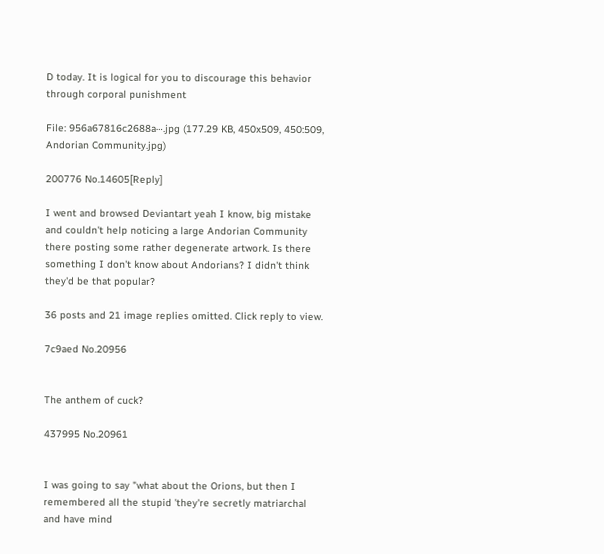D today. It is logical for you to discourage this behavior through corporal punishment

File: 956a67816c2688a⋯.jpg (177.29 KB, 450x509, 450:509, Andorian Community.jpg)

200776 No.14605[Reply]

I went and browsed Deviantart yeah I know, big mistake and couldn't help noticing a large Andorian Community there posting some rather degenerate artwork. Is there something I don't know about Andorians? I didn't think they'd be that popular?

36 posts and 21 image replies omitted. Click reply to view.

7c9aed No.20956


The anthem of cuck?

437995 No.20961


I was going to say "what about the Orions, but then I remembered all the stupid 'they're secretly matriarchal and have mind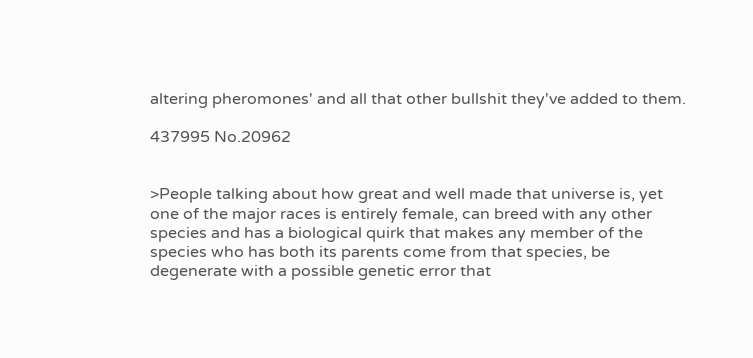altering pheromones' and all that other bullshit they've added to them.

437995 No.20962


>People talking about how great and well made that universe is, yet one of the major races is entirely female, can breed with any other species and has a biological quirk that makes any member of the species who has both its parents come from that species, be degenerate with a possible genetic error that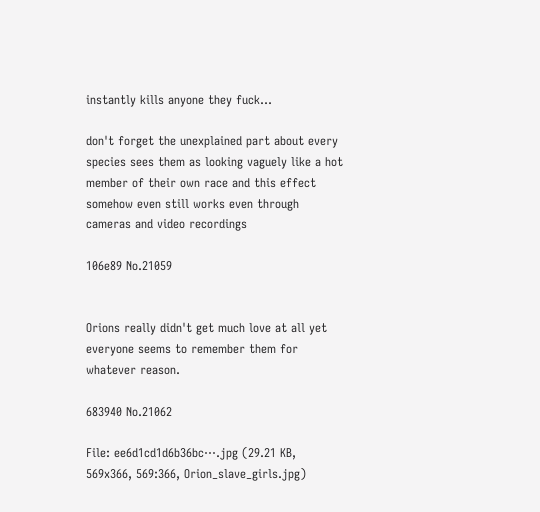instantly kills anyone they fuck…

don't forget the unexplained part about every species sees them as looking vaguely like a hot member of their own race and this effect somehow even still works even through cameras and video recordings

106e89 No.21059


Orions really didn't get much love at all yet everyone seems to remember them for whatever reason.

683940 No.21062

File: ee6d1cd1d6b36bc⋯.jpg (29.21 KB, 569x366, 569:366, Orion_slave_girls.jpg)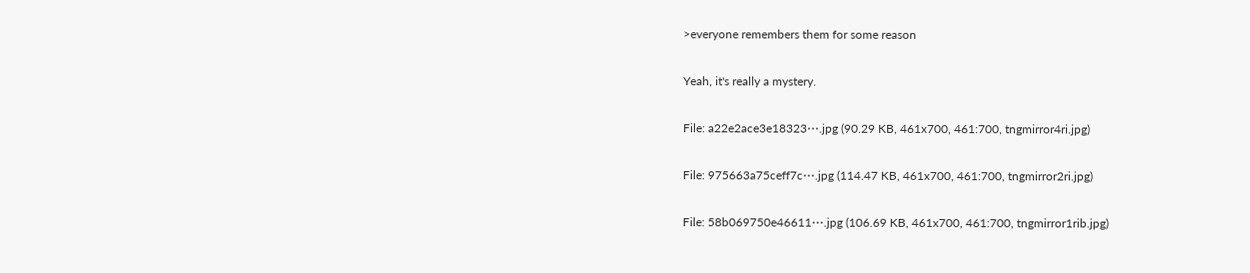>everyone remembers them for some reason

Yeah, it's really a mystery.

File: a22e2ace3e18323⋯.jpg (90.29 KB, 461x700, 461:700, tngmirror4ri.jpg)

File: 975663a75ceff7c⋯.jpg (114.47 KB, 461x700, 461:700, tngmirror2ri.jpg)

File: 58b069750e46611⋯.jpg (106.69 KB, 461x700, 461:700, tngmirror1rib.jpg)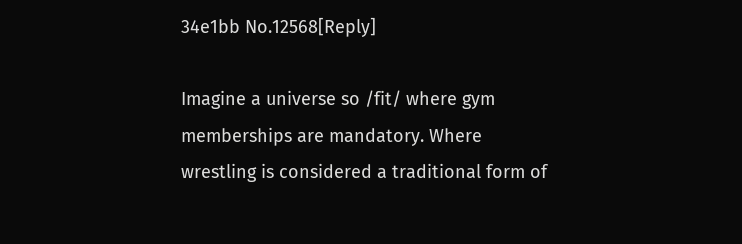34e1bb No.12568[Reply]

Imagine a universe so /fit/ where gym memberships are mandatory. Where wrestling is considered a traditional form of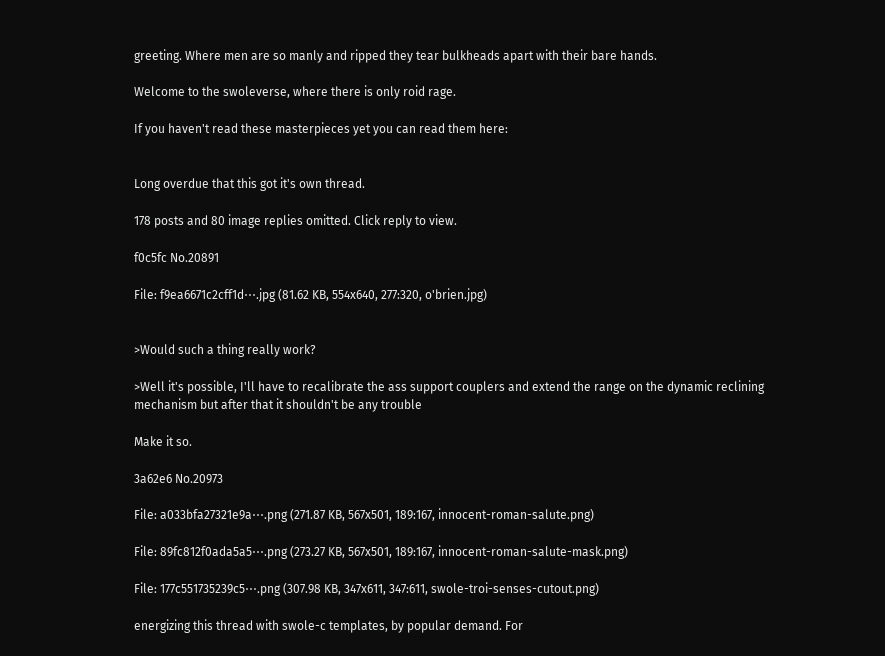greeting. Where men are so manly and ripped they tear bulkheads apart with their bare hands.

Welcome to the swoleverse, where there is only roid rage.

If you haven't read these masterpieces yet you can read them here:


Long overdue that this got it's own thread.

178 posts and 80 image replies omitted. Click reply to view.

f0c5fc No.20891

File: f9ea6671c2cff1d⋯.jpg (81.62 KB, 554x640, 277:320, o'brien.jpg)


>Would such a thing really work?

>Well it's possible, I'll have to recalibrate the ass support couplers and extend the range on the dynamic reclining mechanism but after that it shouldn't be any trouble

Make it so.

3a62e6 No.20973

File: a033bfa27321e9a⋯.png (271.87 KB, 567x501, 189:167, innocent-roman-salute.png)

File: 89fc812f0ada5a5⋯.png (273.27 KB, 567x501, 189:167, innocent-roman-salute-mask.png)

File: 177c551735239c5⋯.png (307.98 KB, 347x611, 347:611, swole-troi-senses-cutout.png)

energizing this thread with swole-c templates, by popular demand. For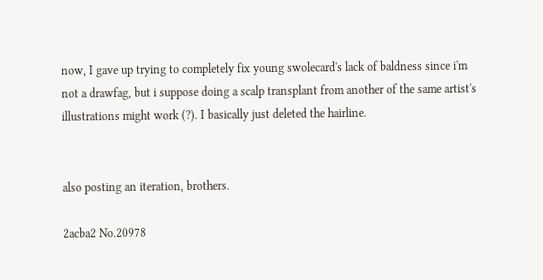now, I gave up trying to completely fix young swolecard's lack of baldness since i'm not a drawfag, but i suppose doing a scalp transplant from another of the same artist's illustrations might work (?). I basically just deleted the hairline.


also posting an iteration, brothers.

2acba2 No.20978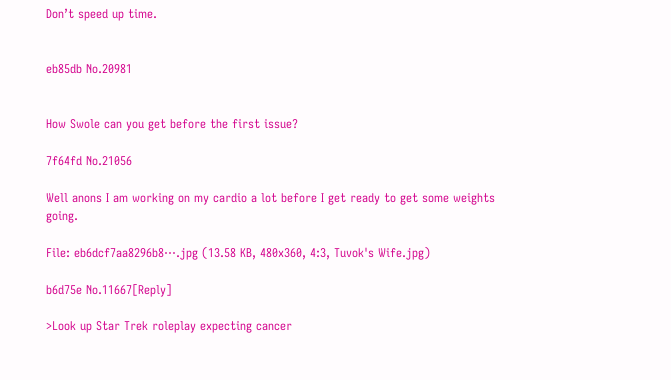Don’t speed up time.


eb85db No.20981


How Swole can you get before the first issue?

7f64fd No.21056

Well anons I am working on my cardio a lot before I get ready to get some weights going.

File: eb6dcf7aa8296b8⋯.jpg (13.58 KB, 480x360, 4:3, Tuvok's Wife.jpg)

b6d75e No.11667[Reply]

>Look up Star Trek roleplay expecting cancer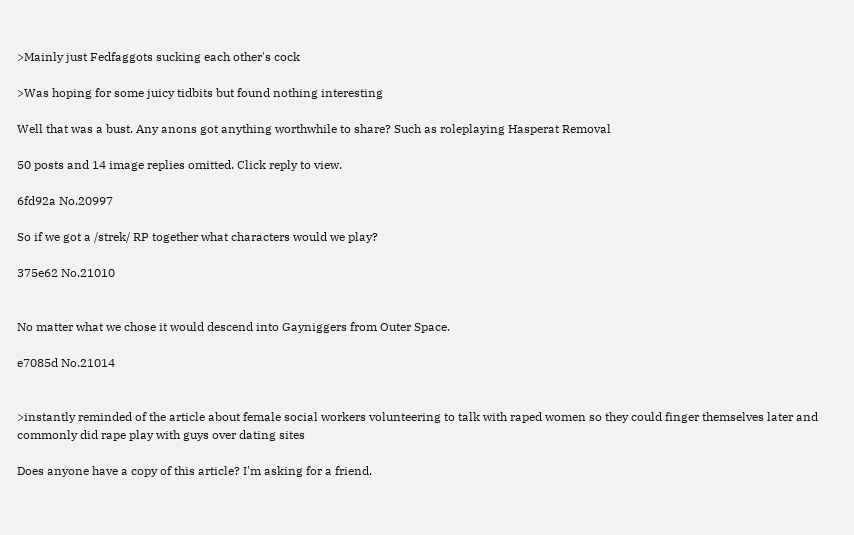>Mainly just Fedfaggots sucking each other's cock

>Was hoping for some juicy tidbits but found nothing interesting

Well that was a bust. Any anons got anything worthwhile to share? Such as roleplaying Hasperat Removal

50 posts and 14 image replies omitted. Click reply to view.

6fd92a No.20997

So if we got a /strek/ RP together what characters would we play?

375e62 No.21010


No matter what we chose it would descend into Gayniggers from Outer Space.

e7085d No.21014


>instantly reminded of the article about female social workers volunteering to talk with raped women so they could finger themselves later and commonly did rape play with guys over dating sites

Does anyone have a copy of this article? I'm asking for a friend.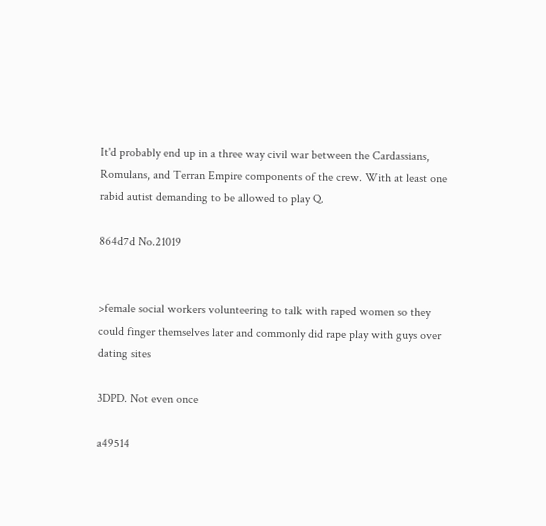It'd probably end up in a three way civil war between the Cardassians, Romulans, and Terran Empire components of the crew. With at least one rabid autist demanding to be allowed to play Q.

864d7d No.21019


>female social workers volunteering to talk with raped women so they could finger themselves later and commonly did rape play with guys over dating sites

3DPD. Not even once

a49514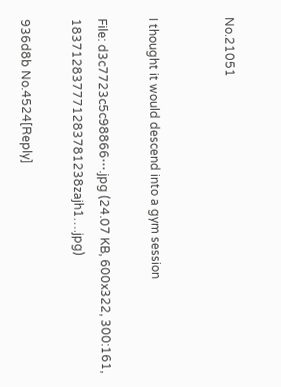No.21051


I thought it would descend into a gym session

File: d3c7723c5c98866⋯.jpg (24.07 KB, 600x322, 300:161, 183712837771283781238zajh1….jpg)

936d8b No.4524[Reply]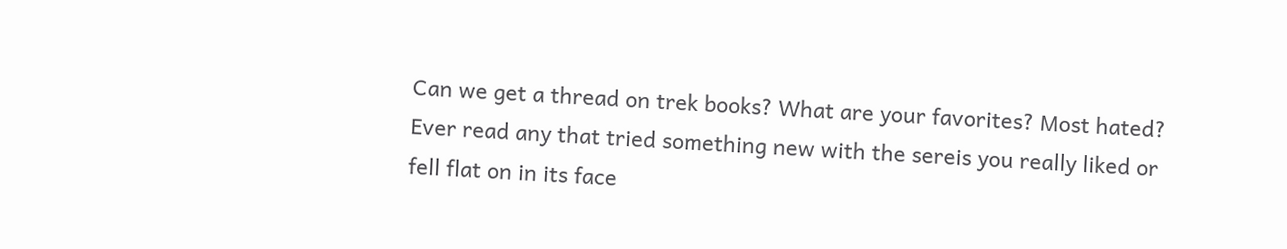Can we get a thread on trek books? What are your favorites? Most hated? Ever read any that tried something new with the sereis you really liked or fell flat on in its face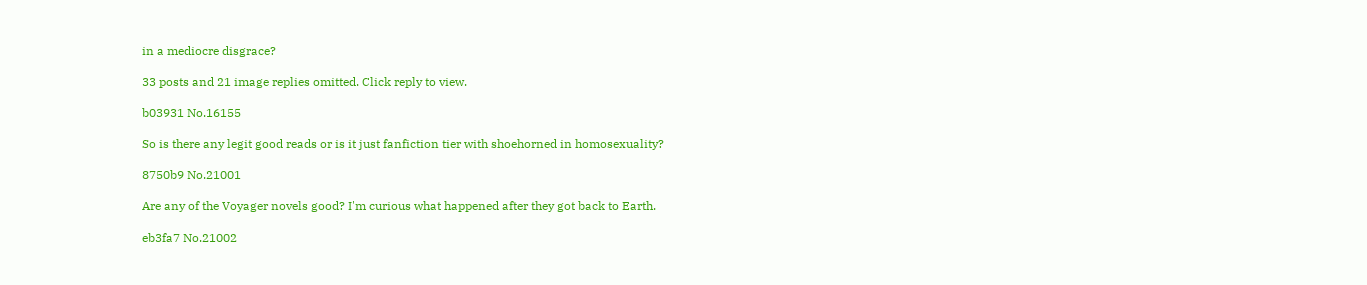in a mediocre disgrace?

33 posts and 21 image replies omitted. Click reply to view.

b03931 No.16155

So is there any legit good reads or is it just fanfiction tier with shoehorned in homosexuality?

8750b9 No.21001

Are any of the Voyager novels good? I'm curious what happened after they got back to Earth.

eb3fa7 No.21002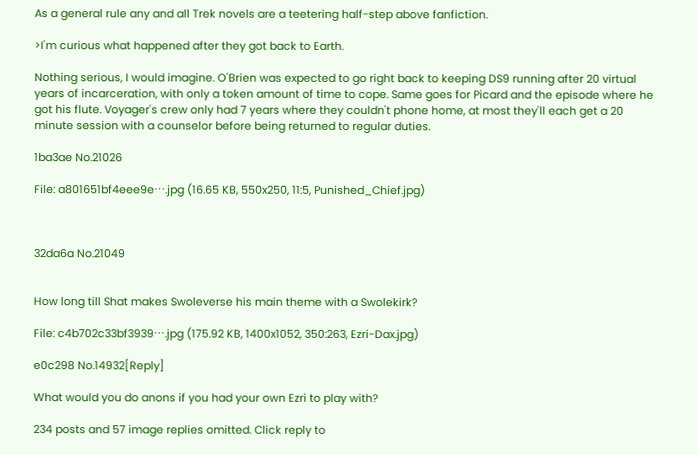As a general rule any and all Trek novels are a teetering half-step above fanfiction.

>I'm curious what happened after they got back to Earth.

Nothing serious, I would imagine. O'Brien was expected to go right back to keeping DS9 running after 20 virtual years of incarceration, with only a token amount of time to cope. Same goes for Picard and the episode where he got his flute. Voyager's crew only had 7 years where they couldn't phone home, at most they'll each get a 20 minute session with a counselor before being returned to regular duties.

1ba3ae No.21026

File: a801651bf4eee9e⋯.jpg (16.65 KB, 550x250, 11:5, Punished_Chief.jpg)



32da6a No.21049


How long till Shat makes Swoleverse his main theme with a Swolekirk?

File: c4b702c33bf3939⋯.jpg (175.92 KB, 1400x1052, 350:263, Ezri-Dax.jpg)

e0c298 No.14932[Reply]

What would you do anons if you had your own Ezri to play with?

234 posts and 57 image replies omitted. Click reply to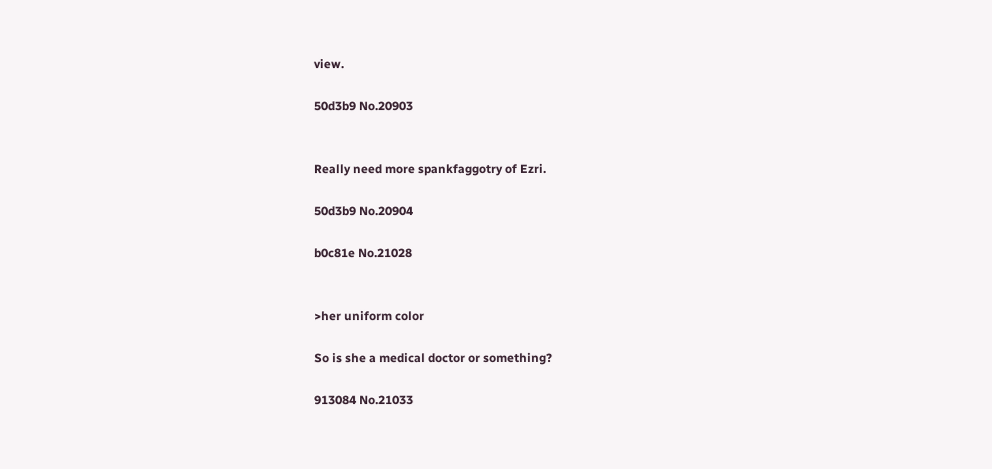view.

50d3b9 No.20903


Really need more spankfaggotry of Ezri.

50d3b9 No.20904

b0c81e No.21028


>her uniform color

So is she a medical doctor or something?

913084 No.21033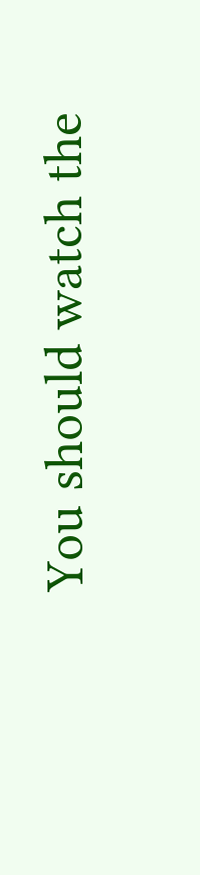You should watch the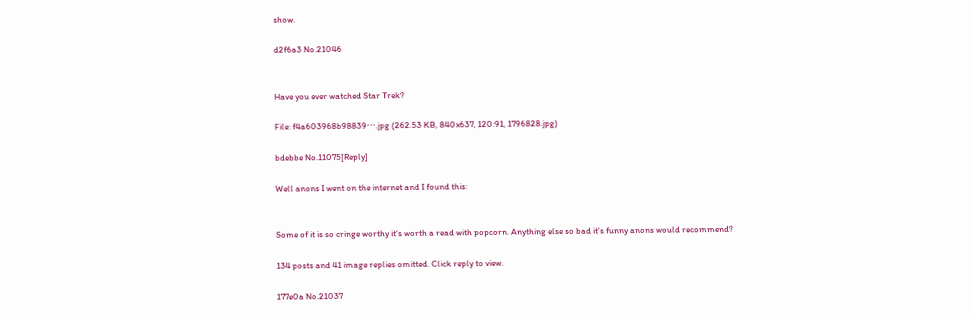show.

d2f6a3 No.21046


Have you ever watched Star Trek?

File: f4a603968b98839⋯.jpg (262.53 KB, 840x637, 120:91, 1796828.jpg)

bdebbe No.11075[Reply]

Well anons I went on the internet and I found this:


Some of it is so cringe worthy it's worth a read with popcorn. Anything else so bad it's funny anons would recommend?

134 posts and 41 image replies omitted. Click reply to view.

177e0a No.21037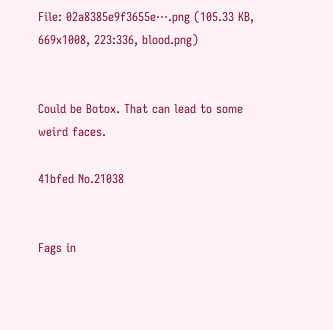File: 02a8385e9f3655e⋯.png (105.33 KB, 669x1008, 223:336, blood.png)


Could be Botox. That can lead to some weird faces.

41bfed No.21038


Fags in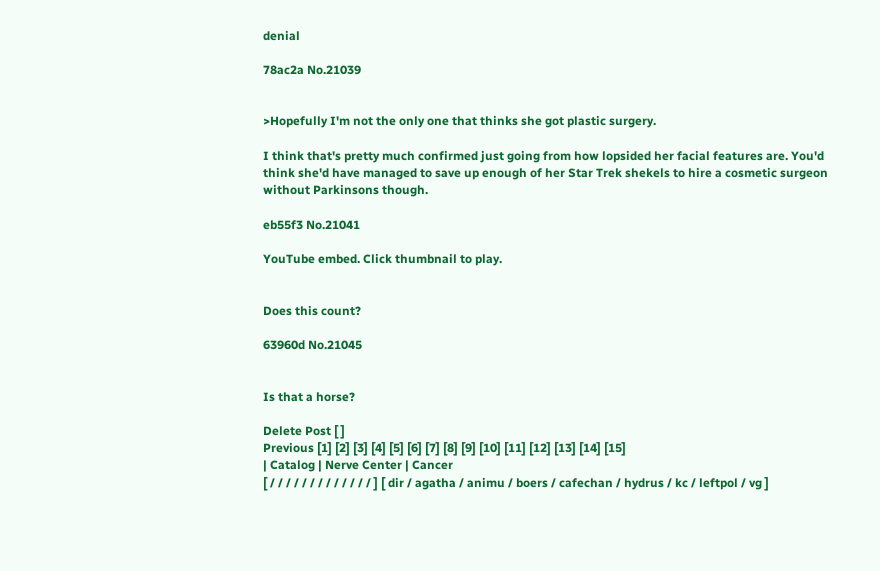denial

78ac2a No.21039


>Hopefully I'm not the only one that thinks she got plastic surgery.

I think that's pretty much confirmed just going from how lopsided her facial features are. You'd think she'd have managed to save up enough of her Star Trek shekels to hire a cosmetic surgeon without Parkinsons though.

eb55f3 No.21041

YouTube embed. Click thumbnail to play.


Does this count?

63960d No.21045


Is that a horse?

Delete Post [ ]
Previous [1] [2] [3] [4] [5] [6] [7] [8] [9] [10] [11] [12] [13] [14] [15]
| Catalog | Nerve Center | Cancer
[ / / / / / / / / / / / / / ] [ dir / agatha / animu / boers / cafechan / hydrus / kc / leftpol / vg ]